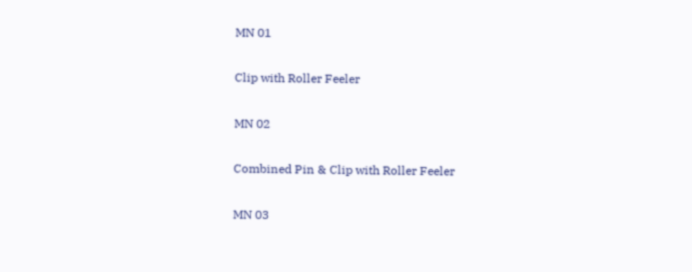MN 01

Clip with Roller Feeler

MN 02

Combined Pin & Clip with Roller Feeler

MN 03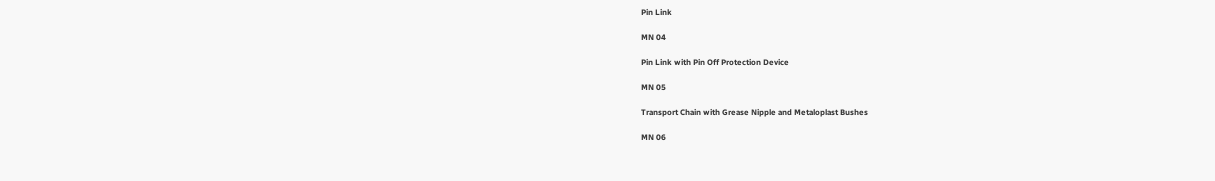Pin Link

MN 04

Pin Link with Pin Off Protection Device

MN 05

Transport Chain with Grease Nipple and Metaloplast Bushes

MN 06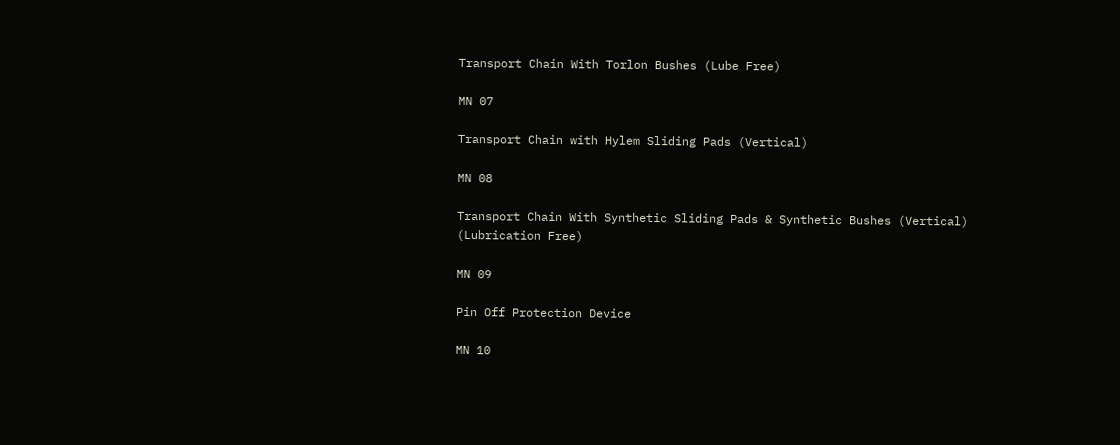Transport Chain With Torlon Bushes (Lube Free)

MN 07

Transport Chain with Hylem Sliding Pads (Vertical)

MN 08

Transport Chain With Synthetic Sliding Pads & Synthetic Bushes (Vertical)
(Lubrication Free)

MN 09

Pin Off Protection Device

MN 10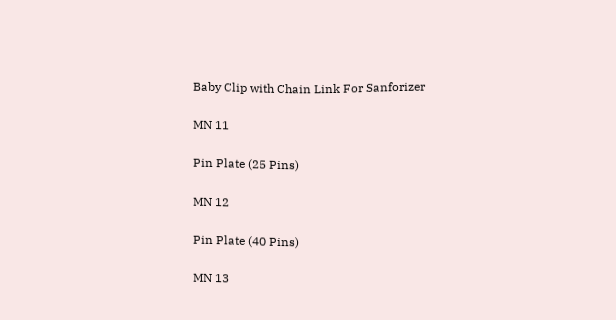Baby Clip with Chain Link For Sanforizer

MN 11

Pin Plate (25 Pins)

MN 12

Pin Plate (40 Pins)

MN 13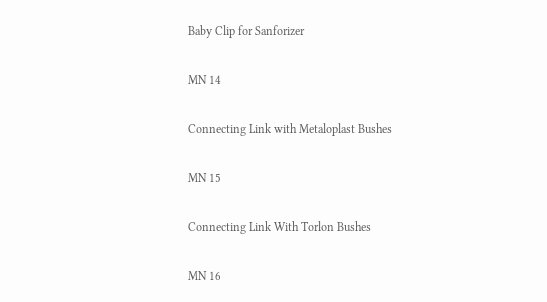Baby Clip for Sanforizer

MN 14

Connecting Link with Metaloplast Bushes

MN 15

Connecting Link With Torlon Bushes

MN 16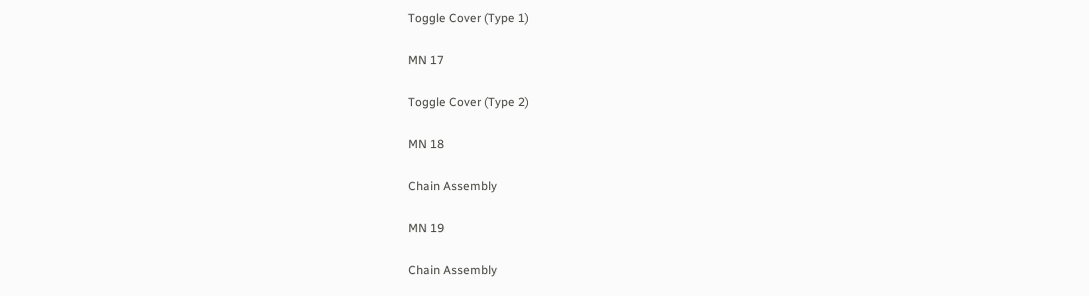Toggle Cover (Type 1)

MN 17

Toggle Cover (Type 2)

MN 18

Chain Assembly

MN 19

Chain Assembly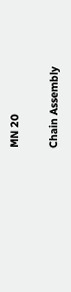MN 20

Chain Assembly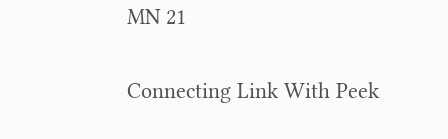MN 21

Connecting Link With Peek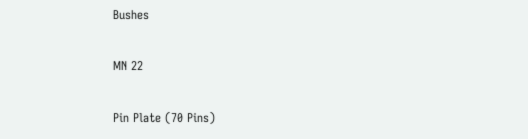Bushes

MN 22

Pin Plate (70 Pins)